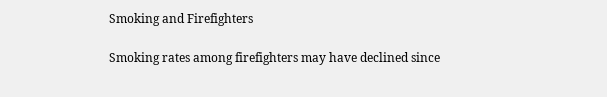Smoking and Firefighters

Smoking rates among firefighters may have declined since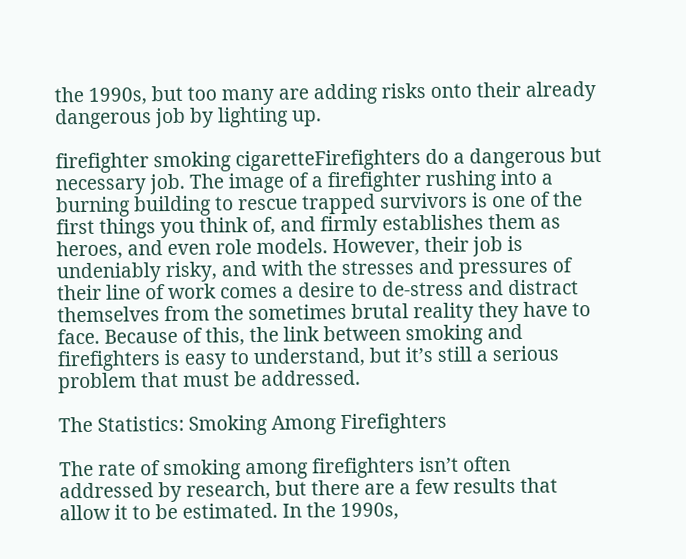the 1990s, but too many are adding risks onto their already dangerous job by lighting up.

firefighter smoking cigaretteFirefighters do a dangerous but necessary job. The image of a firefighter rushing into a burning building to rescue trapped survivors is one of the first things you think of, and firmly establishes them as heroes, and even role models. However, their job is undeniably risky, and with the stresses and pressures of their line of work comes a desire to de-stress and distract themselves from the sometimes brutal reality they have to face. Because of this, the link between smoking and firefighters is easy to understand, but it’s still a serious problem that must be addressed.

The Statistics: Smoking Among Firefighters

The rate of smoking among firefighters isn’t often addressed by research, but there are a few results that allow it to be estimated. In the 1990s,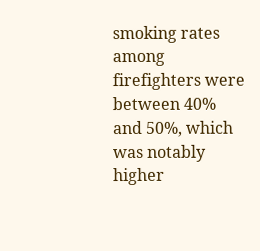smoking rates among firefighters were between 40% and 50%, which was notably higher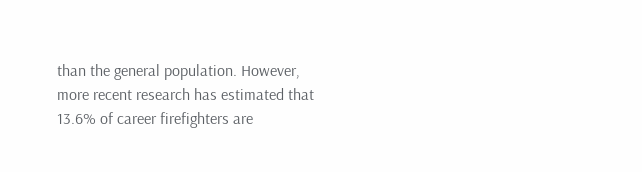than the general population. However, more recent research has estimated that 13.6% of career firefighters are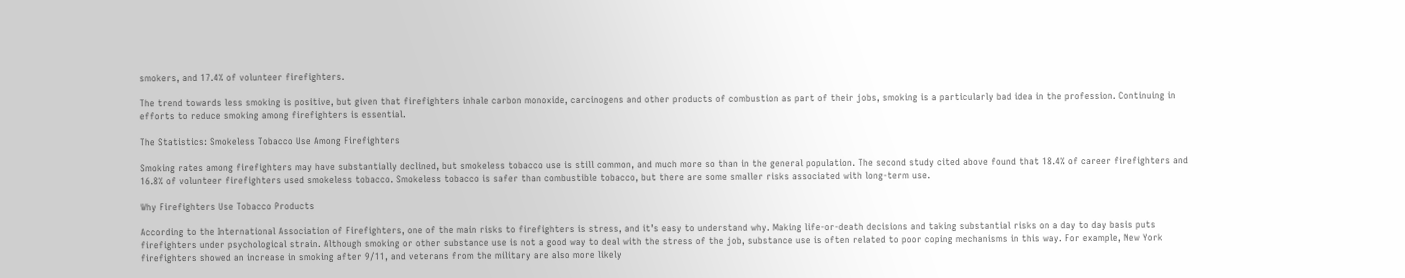smokers, and 17.4% of volunteer firefighters.

The trend towards less smoking is positive, but given that firefighters inhale carbon monoxide, carcinogens and other products of combustion as part of their jobs, smoking is a particularly bad idea in the profession. Continuing in efforts to reduce smoking among firefighters is essential.

The Statistics: Smokeless Tobacco Use Among Firefighters

Smoking rates among firefighters may have substantially declined, but smokeless tobacco use is still common, and much more so than in the general population. The second study cited above found that 18.4% of career firefighters and 16.8% of volunteer firefighters used smokeless tobacco. Smokeless tobacco is safer than combustible tobacco, but there are some smaller risks associated with long-term use.

Why Firefighters Use Tobacco Products

According to the International Association of Firefighters, one of the main risks to firefighters is stress, and it’s easy to understand why. Making life-or-death decisions and taking substantial risks on a day to day basis puts firefighters under psychological strain. Although smoking or other substance use is not a good way to deal with the stress of the job, substance use is often related to poor coping mechanisms in this way. For example, New York firefighters showed an increase in smoking after 9/11, and veterans from the military are also more likely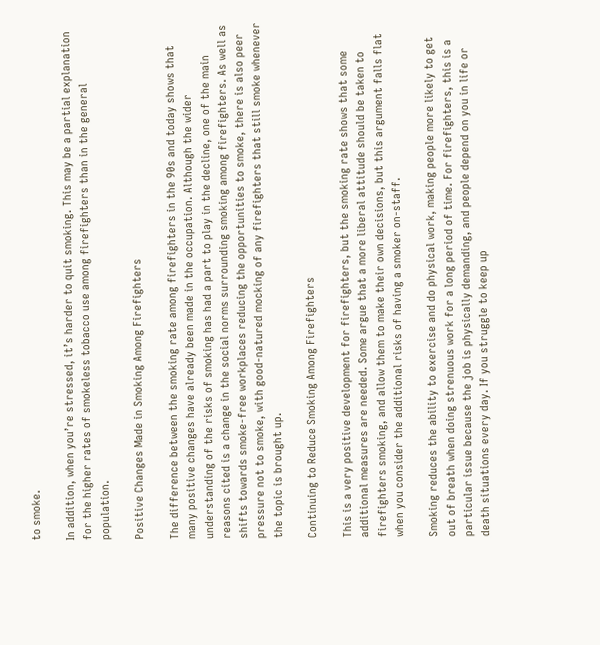to smoke.

In addition, when you’re stressed, it’s harder to quit smoking. This may be a partial explanation for the higher rates of smokeless tobacco use among firefighters than in the general population.

Positive Changes Made in Smoking Among Firefighters

The difference between the smoking rate among firefighters in the 90s and today shows that many positive changes have already been made in the occupation. Although the wider understanding of the risks of smoking has had a part to play in the decline, one of the main reasons cited is a change in the social norms surrounding smoking among firefighters. As well as shifts towards smoke-free workplaces reducing the opportunities to smoke, there is also peer pressure not to smoke, with good-natured mocking of any firefighters that still smoke whenever the topic is brought up.

Continuing to Reduce Smoking Among Firefighters

This is a very positive development for firefighters, but the smoking rate shows that some additional measures are needed. Some argue that a more liberal attitude should be taken to firefighters smoking, and allow them to make their own decisions, but this argument falls flat when you consider the additional risks of having a smoker on-staff.

Smoking reduces the ability to exercise and do physical work, making people more likely to get out of breath when doing strenuous work for a long period of time. For firefighters, this is a particular issue because the job is physically demanding, and people depend on you in life or death situations every day. If you struggle to keep up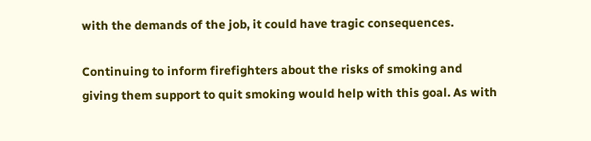with the demands of the job, it could have tragic consequences.

Continuing to inform firefighters about the risks of smoking and giving them support to quit smoking would help with this goal. As with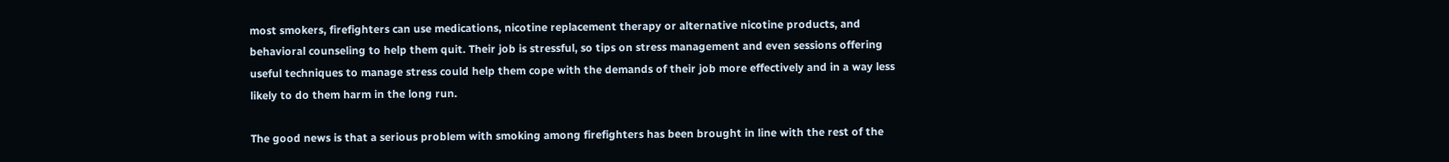most smokers, firefighters can use medications, nicotine replacement therapy or alternative nicotine products, and behavioral counseling to help them quit. Their job is stressful, so tips on stress management and even sessions offering useful techniques to manage stress could help them cope with the demands of their job more effectively and in a way less likely to do them harm in the long run.

The good news is that a serious problem with smoking among firefighters has been brought in line with the rest of the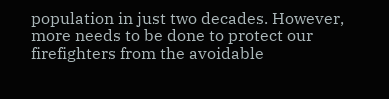population in just two decades. However, more needs to be done to protect our firefighters from the avoidable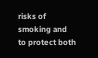risks of smoking and to protect both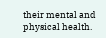their mental and physical health.